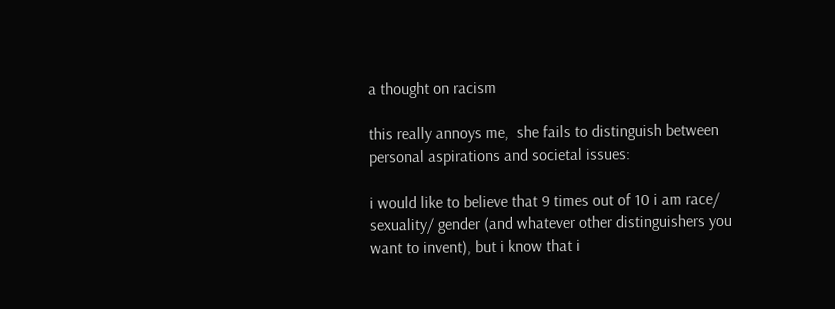a thought on racism

this really annoys me,  she fails to distinguish between personal aspirations and societal issues:

i would like to believe that 9 times out of 10 i am race/ sexuality/ gender (and whatever other distinguishers you want to invent), but i know that i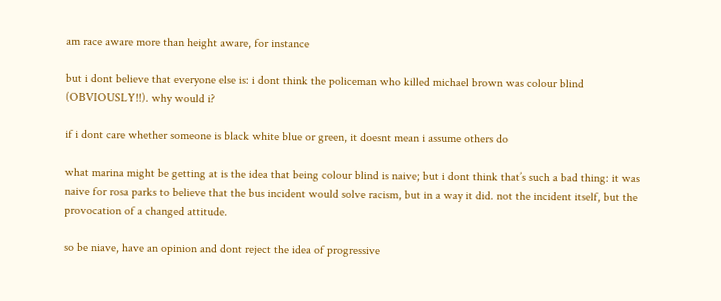am race aware more than height aware, for instance

but i dont believe that everyone else is: i dont think the policeman who killed michael brown was colour blind (OBVIOUSLY!!). why would i?

if i dont care whether someone is black white blue or green, it doesnt mean i assume others do

what marina might be getting at is the idea that being colour blind is naive; but i dont think that’s such a bad thing: it was naive for rosa parks to believe that the bus incident would solve racism, but in a way it did. not the incident itself, but the provocation of a changed attitude.

so be niave, have an opinion and dont reject the idea of progressive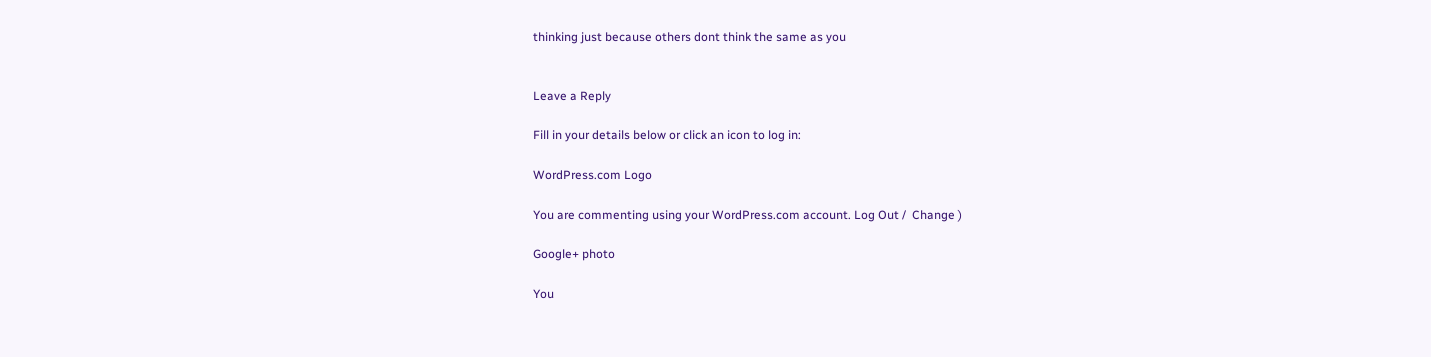thinking just because others dont think the same as you


Leave a Reply

Fill in your details below or click an icon to log in:

WordPress.com Logo

You are commenting using your WordPress.com account. Log Out /  Change )

Google+ photo

You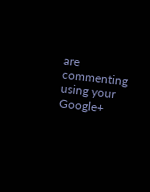are commenting using your Google+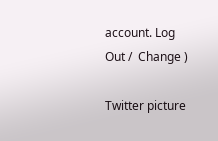account. Log Out /  Change )

Twitter picture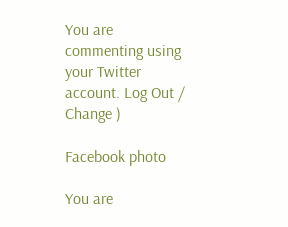You are commenting using your Twitter account. Log Out /  Change )

Facebook photo

You are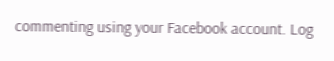commenting using your Facebook account. Log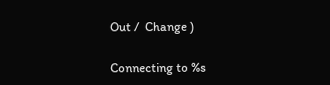Out /  Change )

Connecting to %s